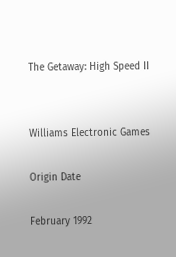The Getaway: High Speed II


Williams Electronic Games

Origin Date

February 1992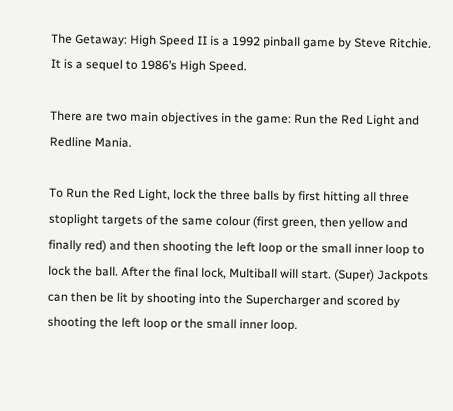The Getaway: High Speed II is a 1992 pinball game by Steve Ritchie. It is a sequel to 1986’s High Speed.

There are two main objectives in the game: Run the Red Light and Redline Mania.

To Run the Red Light, lock the three balls by first hitting all three stoplight targets of the same colour (first green, then yellow and finally red) and then shooting the left loop or the small inner loop to lock the ball. After the final lock, Multiball will start. (Super) Jackpots can then be lit by shooting into the Supercharger and scored by shooting the left loop or the small inner loop.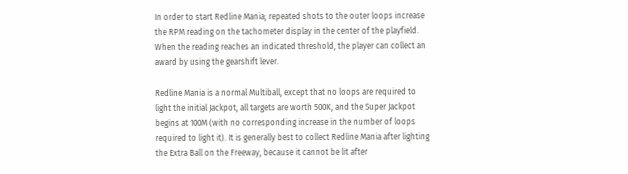In order to start Redline Mania; repeated shots to the outer loops increase the RPM reading on the tachometer display in the center of the playfield. When the reading reaches an indicated threshold, the player can collect an award by using the gearshift lever.

Redline Mania is a normal Multiball, except that no loops are required to light the initial Jackpot, all targets are worth 500K, and the Super Jackpot begins at 100M (with no corresponding increase in the number of loops required to light it). It is generally best to collect Redline Mania after lighting the Extra Ball on the Freeway, because it cannot be lit after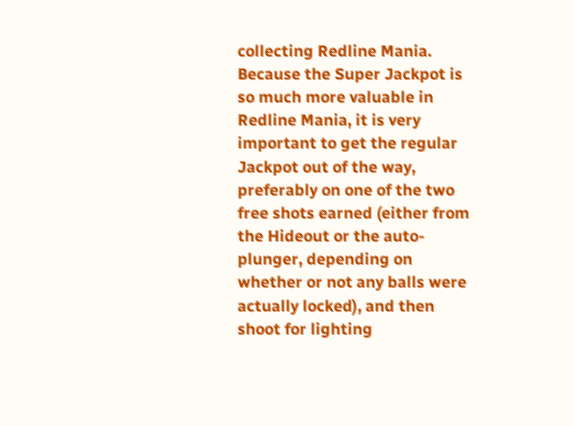collecting Redline Mania. Because the Super Jackpot is so much more valuable in Redline Mania, it is very important to get the regular Jackpot out of the way, preferably on one of the two free shots earned (either from the Hideout or the auto-plunger, depending on whether or not any balls were actually locked), and then shoot for lighting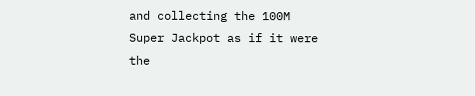and collecting the 100M Super Jackpot as if it were the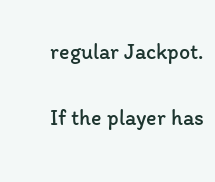regular Jackpot.

If the player has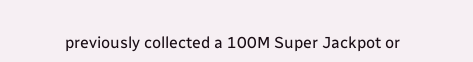previously collected a 100M Super Jackpot or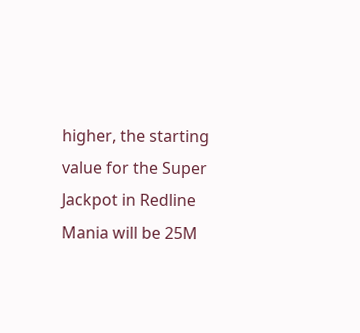higher, the starting value for the Super Jackpot in Redline Mania will be 25M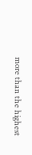more than the highest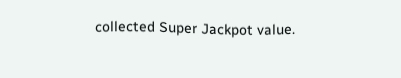collected Super Jackpot value.